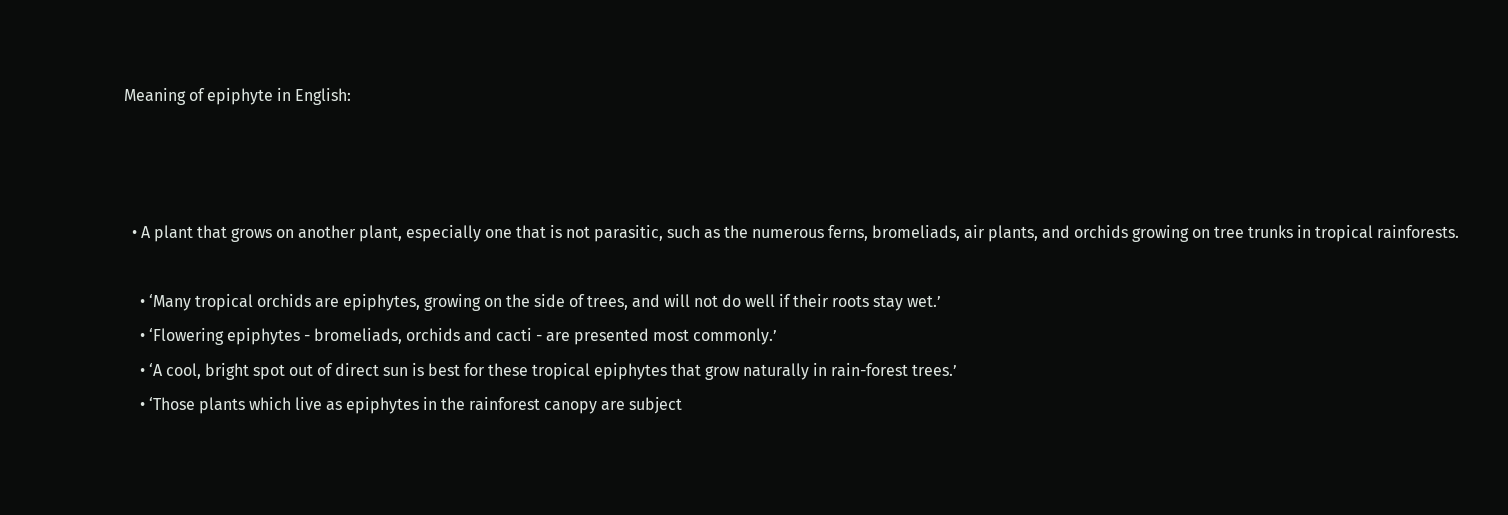Meaning of epiphyte in English:



  • A plant that grows on another plant, especially one that is not parasitic, such as the numerous ferns, bromeliads, air plants, and orchids growing on tree trunks in tropical rainforests.

    • ‘Many tropical orchids are epiphytes, growing on the side of trees, and will not do well if their roots stay wet.’
    • ‘Flowering epiphytes - bromeliads, orchids and cacti - are presented most commonly.’
    • ‘A cool, bright spot out of direct sun is best for these tropical epiphytes that grow naturally in rain-forest trees.’
    • ‘Those plants which live as epiphytes in the rainforest canopy are subject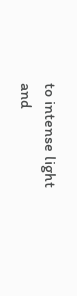to intense light and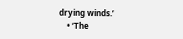drying winds.’
    • ‘The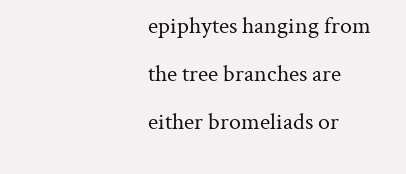epiphytes hanging from the tree branches are either bromeliads or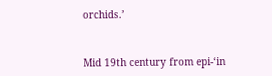orchids.’


Mid 19th century from epi-‘in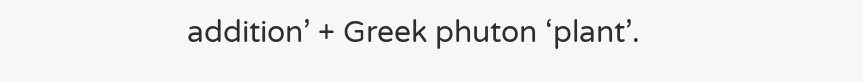addition’ + Greek phuton ‘plant’.